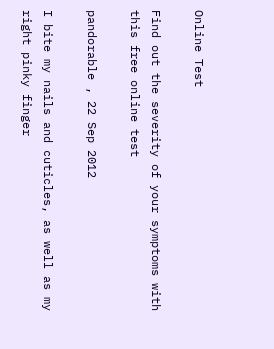Online Test

Find out the severity of your symptoms with this free online test

pandorable , 22 Sep 2012

I bite my nails and cuticles, as well as my right pinky finger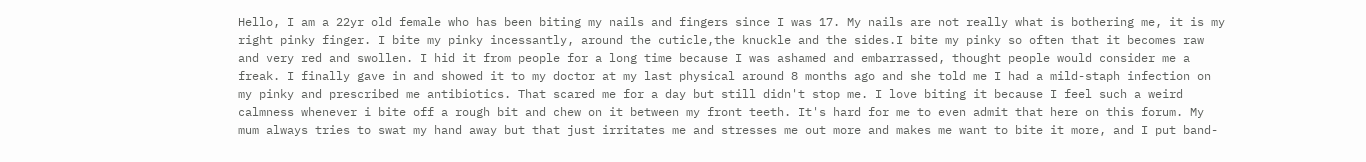Hello, I am a 22yr old female who has been biting my nails and fingers since I was 17. My nails are not really what is bothering me, it is my right pinky finger. I bite my pinky incessantly, around the cuticle,the knuckle and the sides.I bite my pinky so often that it becomes raw and very red and swollen. I hid it from people for a long time because I was ashamed and embarrassed, thought people would consider me a freak. I finally gave in and showed it to my doctor at my last physical around 8 months ago and she told me I had a mild-staph infection on my pinky and prescribed me antibiotics. That scared me for a day but still didn't stop me. I love biting it because I feel such a weird calmness whenever i bite off a rough bit and chew on it between my front teeth. It's hard for me to even admit that here on this forum. My mum always tries to swat my hand away but that just irritates me and stresses me out more and makes me want to bite it more, and I put band-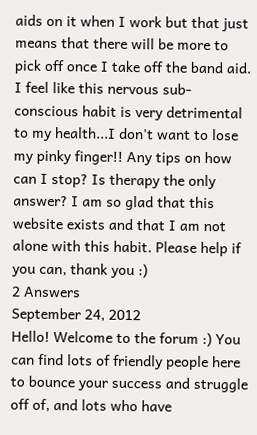aids on it when I work but that just means that there will be more to pick off once I take off the band aid. I feel like this nervous sub-conscious habit is very detrimental to my health...I don't want to lose my pinky finger!! Any tips on how can I stop? Is therapy the only answer? I am so glad that this website exists and that I am not alone with this habit. Please help if you can, thank you :)
2 Answers
September 24, 2012
Hello! Welcome to the forum :) You can find lots of friendly people here to bounce your success and struggle off of, and lots who have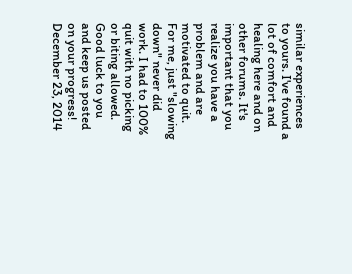similar experiences to yours. I've found a lot of comfort and healing here and on other forums. It's important that you realize you have a problem and are motivated to quit. For me, just "slowing down" never did work. I had to 100% quit with no picking or biting allowed. Good luck to you and keep us posted on your progress!
December 23, 2014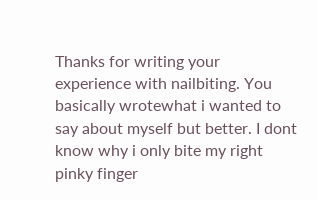Thanks for writing your experience with nailbiting. You basically wrotewhat i wanted to say about myself but better. I dont know why i only bite my right pinky finger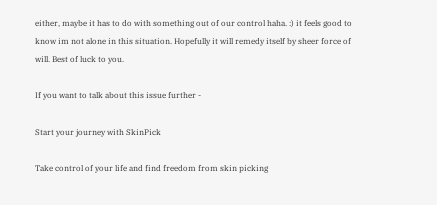either, maybe it has to do with something out of our control haha. :) it feels good to know im not alone in this situation. Hopefully it will remedy itself by sheer force of will. Best of luck to you.

If you want to talk about this issue further -

Start your journey with SkinPick

Take control of your life and find freedom from skin picking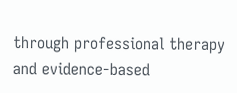through professional therapy and evidence-based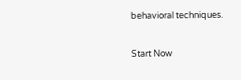behavioral techniques.

Start Now